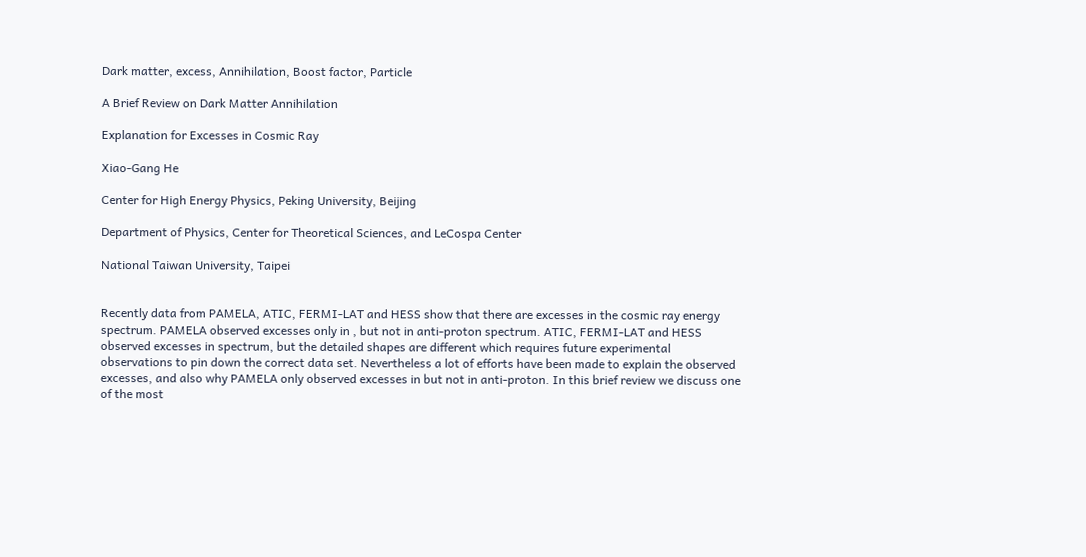Dark matter, excess, Annihilation, Boost factor, Particle

A Brief Review on Dark Matter Annihilation

Explanation for Excesses in Cosmic Ray

Xiao-Gang He

Center for High Energy Physics, Peking University, Beijing

Department of Physics, Center for Theoretical Sciences, and LeCospa Center

National Taiwan University, Taipei


Recently data from PAMELA, ATIC, FERMI-LAT and HESS show that there are excesses in the cosmic ray energy spectrum. PAMELA observed excesses only in , but not in anti-proton spectrum. ATIC, FERMI-LAT and HESS observed excesses in spectrum, but the detailed shapes are different which requires future experimental observations to pin down the correct data set. Nevertheless a lot of efforts have been made to explain the observed excesses, and also why PAMELA only observed excesses in but not in anti-proton. In this brief review we discuss one of the most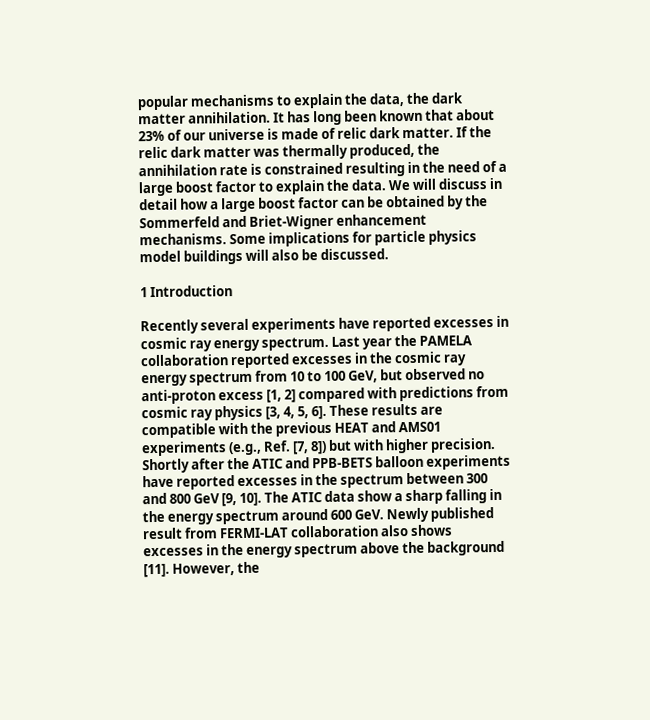popular mechanisms to explain the data, the dark matter annihilation. It has long been known that about 23% of our universe is made of relic dark matter. If the relic dark matter was thermally produced, the annihilation rate is constrained resulting in the need of a large boost factor to explain the data. We will discuss in detail how a large boost factor can be obtained by the Sommerfeld and Briet-Wigner enhancement mechanisms. Some implications for particle physics model buildings will also be discussed.

1 Introduction

Recently several experiments have reported excesses in cosmic ray energy spectrum. Last year the PAMELA collaboration reported excesses in the cosmic ray energy spectrum from 10 to 100 GeV, but observed no anti-proton excess [1, 2] compared with predictions from cosmic ray physics [3, 4, 5, 6]. These results are compatible with the previous HEAT and AMS01 experiments (e.g., Ref. [7, 8]) but with higher precision. Shortly after the ATIC and PPB-BETS balloon experiments have reported excesses in the spectrum between 300 and 800 GeV [9, 10]. The ATIC data show a sharp falling in the energy spectrum around 600 GeV. Newly published result from FERMI-LAT collaboration also shows excesses in the energy spectrum above the background [11]. However, the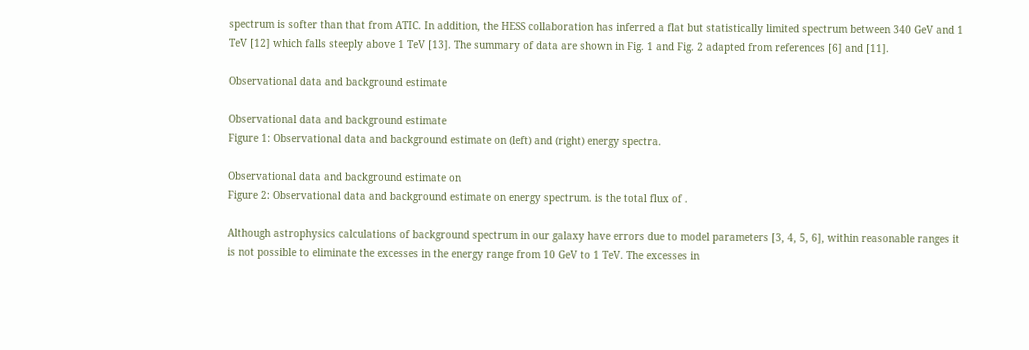spectrum is softer than that from ATIC. In addition, the HESS collaboration has inferred a flat but statistically limited spectrum between 340 GeV and 1 TeV [12] which falls steeply above 1 TeV [13]. The summary of data are shown in Fig. 1 and Fig. 2 adapted from references [6] and [11].

Observational data and background estimate

Observational data and background estimate
Figure 1: Observational data and background estimate on (left) and (right) energy spectra.

Observational data and background estimate on
Figure 2: Observational data and background estimate on energy spectrum. is the total flux of .

Although astrophysics calculations of background spectrum in our galaxy have errors due to model parameters [3, 4, 5, 6], within reasonable ranges it is not possible to eliminate the excesses in the energy range from 10 GeV to 1 TeV. The excesses in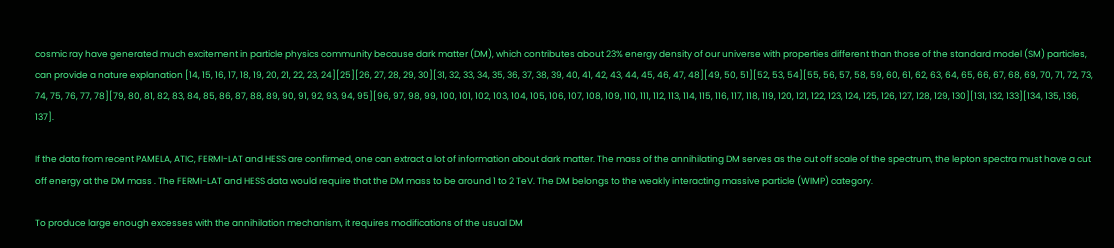cosmic ray have generated much excitement in particle physics community because dark matter (DM), which contributes about 23% energy density of our universe with properties different than those of the standard model (SM) particles, can provide a nature explanation [14, 15, 16, 17, 18, 19, 20, 21, 22, 23, 24][25][26, 27, 28, 29, 30][31, 32, 33, 34, 35, 36, 37, 38, 39, 40, 41, 42, 43, 44, 45, 46, 47, 48][49, 50, 51][52, 53, 54][55, 56, 57, 58, 59, 60, 61, 62, 63, 64, 65, 66, 67, 68, 69, 70, 71, 72, 73, 74, 75, 76, 77, 78][79, 80, 81, 82, 83, 84, 85, 86, 87, 88, 89, 90, 91, 92, 93, 94, 95][96, 97, 98, 99, 100, 101, 102, 103, 104, 105, 106, 107, 108, 109, 110, 111, 112, 113, 114, 115, 116, 117, 118, 119, 120, 121, 122, 123, 124, 125, 126, 127, 128, 129, 130][131, 132, 133][134, 135, 136, 137].

If the data from recent PAMELA, ATIC, FERMI-LAT and HESS are confirmed, one can extract a lot of information about dark matter. The mass of the annihilating DM serves as the cut off scale of the spectrum, the lepton spectra must have a cut off energy at the DM mass . The FERMI-LAT and HESS data would require that the DM mass to be around 1 to 2 TeV. The DM belongs to the weakly interacting massive particle (WIMP) category.

To produce large enough excesses with the annihilation mechanism, it requires modifications of the usual DM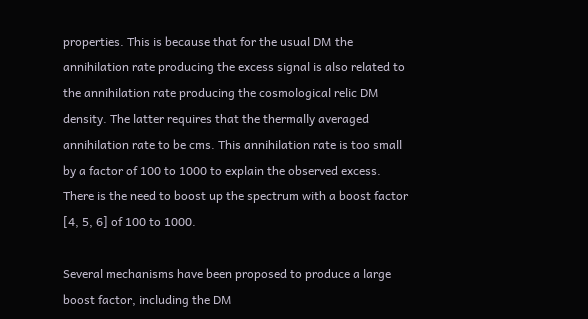properties. This is because that for the usual DM the annihilation rate producing the excess signal is also related to the annihilation rate producing the cosmological relic DM density. The latter requires that the thermally averaged annihilation rate to be cms. This annihilation rate is too small by a factor of 100 to 1000 to explain the observed excess. There is the need to boost up the spectrum with a boost factor [4, 5, 6] of 100 to 1000.

Several mechanisms have been proposed to produce a large boost factor, including the DM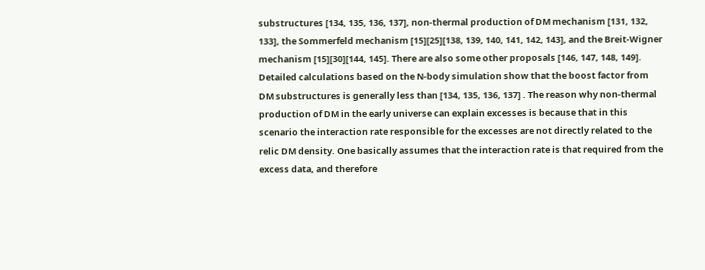substructures [134, 135, 136, 137], non-thermal production of DM mechanism [131, 132, 133], the Sommerfeld mechanism [15][25][138, 139, 140, 141, 142, 143], and the Breit-Wigner mechanism [15][30][144, 145]. There are also some other proposals [146, 147, 148, 149]. Detailed calculations based on the N-body simulation show that the boost factor from DM substructures is generally less than [134, 135, 136, 137] . The reason why non-thermal production of DM in the early universe can explain excesses is because that in this scenario the interaction rate responsible for the excesses are not directly related to the relic DM density. One basically assumes that the interaction rate is that required from the excess data, and therefore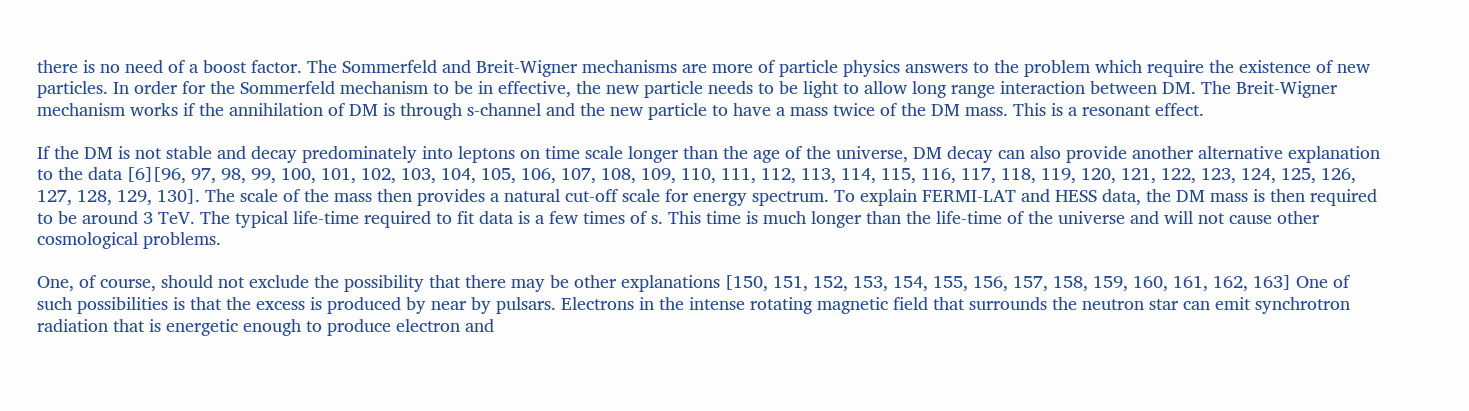there is no need of a boost factor. The Sommerfeld and Breit-Wigner mechanisms are more of particle physics answers to the problem which require the existence of new particles. In order for the Sommerfeld mechanism to be in effective, the new particle needs to be light to allow long range interaction between DM. The Breit-Wigner mechanism works if the annihilation of DM is through s-channel and the new particle to have a mass twice of the DM mass. This is a resonant effect.

If the DM is not stable and decay predominately into leptons on time scale longer than the age of the universe, DM decay can also provide another alternative explanation to the data [6][96, 97, 98, 99, 100, 101, 102, 103, 104, 105, 106, 107, 108, 109, 110, 111, 112, 113, 114, 115, 116, 117, 118, 119, 120, 121, 122, 123, 124, 125, 126, 127, 128, 129, 130]. The scale of the mass then provides a natural cut-off scale for energy spectrum. To explain FERMI-LAT and HESS data, the DM mass is then required to be around 3 TeV. The typical life-time required to fit data is a few times of s. This time is much longer than the life-time of the universe and will not cause other cosmological problems.

One, of course, should not exclude the possibility that there may be other explanations [150, 151, 152, 153, 154, 155, 156, 157, 158, 159, 160, 161, 162, 163] One of such possibilities is that the excess is produced by near by pulsars. Electrons in the intense rotating magnetic field that surrounds the neutron star can emit synchrotron radiation that is energetic enough to produce electron and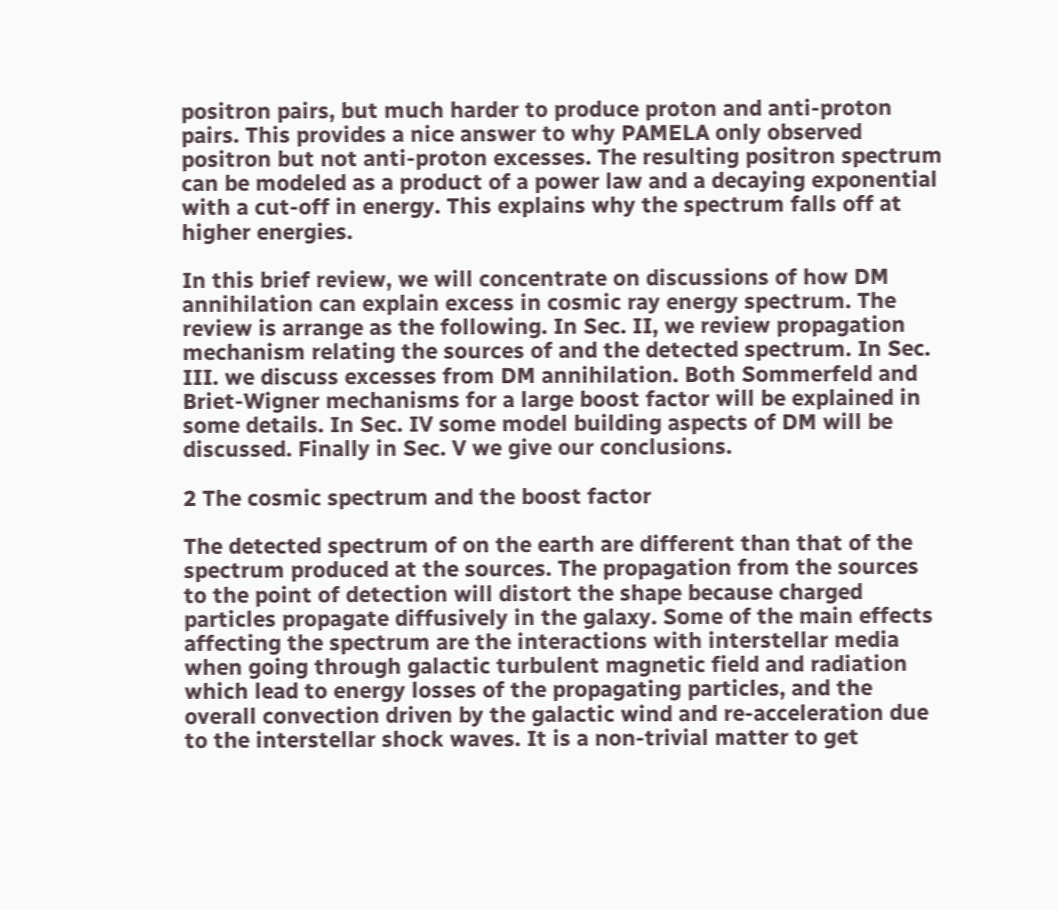positron pairs, but much harder to produce proton and anti-proton pairs. This provides a nice answer to why PAMELA only observed positron but not anti-proton excesses. The resulting positron spectrum can be modeled as a product of a power law and a decaying exponential with a cut-off in energy. This explains why the spectrum falls off at higher energies.

In this brief review, we will concentrate on discussions of how DM annihilation can explain excess in cosmic ray energy spectrum. The review is arrange as the following. In Sec. II, we review propagation mechanism relating the sources of and the detected spectrum. In Sec. III. we discuss excesses from DM annihilation. Both Sommerfeld and Briet-Wigner mechanisms for a large boost factor will be explained in some details. In Sec. IV some model building aspects of DM will be discussed. Finally in Sec. V we give our conclusions.

2 The cosmic spectrum and the boost factor

The detected spectrum of on the earth are different than that of the spectrum produced at the sources. The propagation from the sources to the point of detection will distort the shape because charged particles propagate diffusively in the galaxy. Some of the main effects affecting the spectrum are the interactions with interstellar media when going through galactic turbulent magnetic field and radiation which lead to energy losses of the propagating particles, and the overall convection driven by the galactic wind and re-acceleration due to the interstellar shock waves. It is a non-trivial matter to get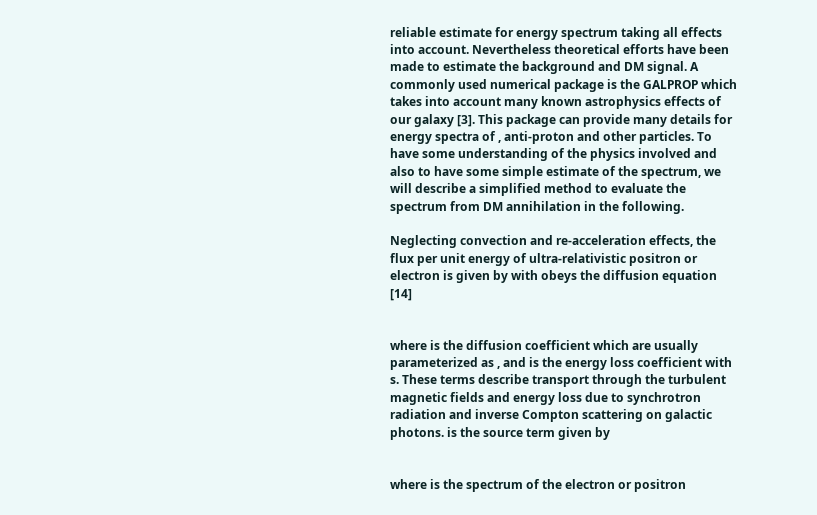reliable estimate for energy spectrum taking all effects into account. Nevertheless theoretical efforts have been made to estimate the background and DM signal. A commonly used numerical package is the GALPROP which takes into account many known astrophysics effects of our galaxy [3]. This package can provide many details for energy spectra of , anti-proton and other particles. To have some understanding of the physics involved and also to have some simple estimate of the spectrum, we will describe a simplified method to evaluate the spectrum from DM annihilation in the following.

Neglecting convection and re-acceleration effects, the flux per unit energy of ultra-relativistic positron or electron is given by with obeys the diffusion equation [14]


where is the diffusion coefficient which are usually parameterized as , and is the energy loss coefficient with s. These terms describe transport through the turbulent magnetic fields and energy loss due to synchrotron radiation and inverse Compton scattering on galactic photons. is the source term given by


where is the spectrum of the electron or positron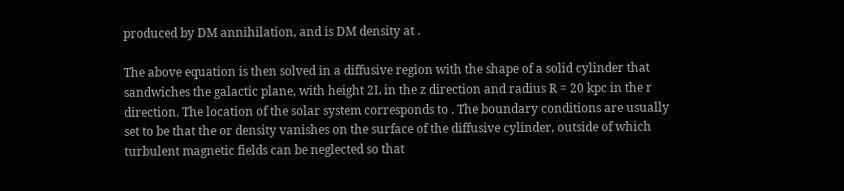produced by DM annihilation, and is DM density at .

The above equation is then solved in a diffusive region with the shape of a solid cylinder that sandwiches the galactic plane, with height 2L in the z direction and radius R = 20 kpc in the r direction. The location of the solar system corresponds to . The boundary conditions are usually set to be that the or density vanishes on the surface of the diffusive cylinder, outside of which turbulent magnetic fields can be neglected so that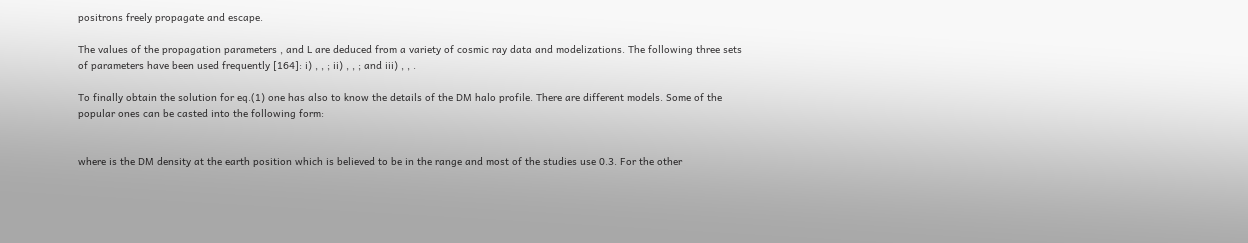positrons freely propagate and escape.

The values of the propagation parameters , and L are deduced from a variety of cosmic ray data and modelizations. The following three sets of parameters have been used frequently [164]: i) , , ; ii) , , ; and iii) , , .

To finally obtain the solution for eq.(1) one has also to know the details of the DM halo profile. There are different models. Some of the popular ones can be casted into the following form:


where is the DM density at the earth position which is believed to be in the range and most of the studies use 0.3. For the other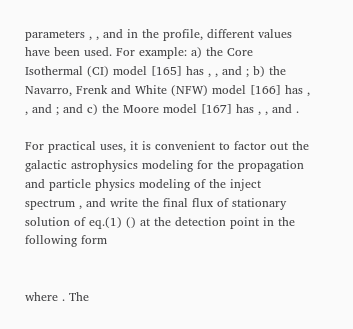parameters , , and in the profile, different values have been used. For example: a) the Core Isothermal (CI) model [165] has , , and ; b) the Navarro, Frenk and White (NFW) model [166] has , , and ; and c) the Moore model [167] has , , and .

For practical uses, it is convenient to factor out the galactic astrophysics modeling for the propagation and particle physics modeling of the inject spectrum , and write the final flux of stationary solution of eq.(1) () at the detection point in the following form


where . The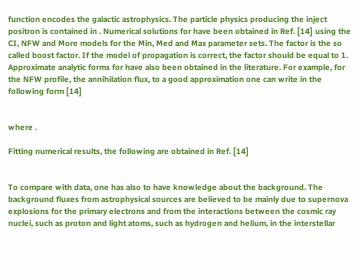function encodes the galactic astrophysics. The particle physics producing the inject positron is contained in . Numerical solutions for have been obtained in Ref. [14] using the CI, NFW and More models for the Min, Med and Max parameter sets. The factor is the so called boost factor. If the model of propagation is correct, the factor should be equal to 1. Approximate analytic forms for have also been obtained in the literature. For example, for the NFW profile, the annihilation flux, to a good approximation one can write in the following form [14]


where .

Fitting numerical results, the following are obtained in Ref. [14]


To compare with data, one has also to have knowledge about the background. The background fluxes from astrophysical sources are believed to be mainly due to supernova explosions for the primary electrons and from the interactions between the cosmic ray nuclei, such as proton and light atoms, such as hydrogen and helium, in the interstellar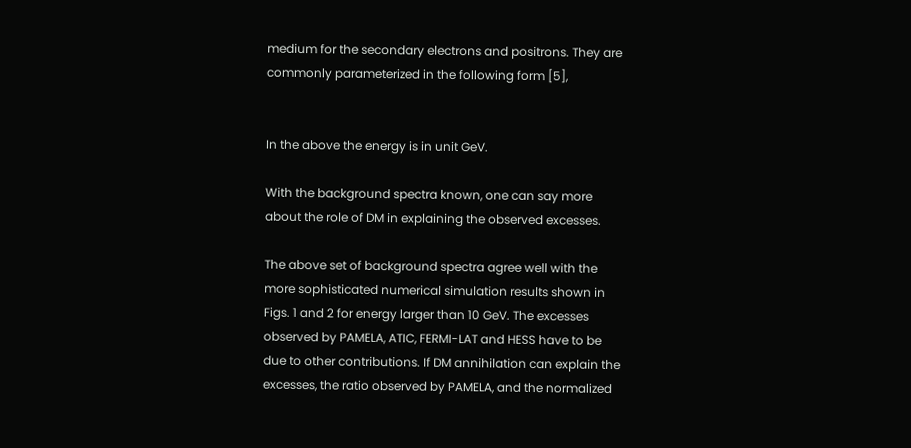medium for the secondary electrons and positrons. They are commonly parameterized in the following form [5],


In the above the energy is in unit GeV.

With the background spectra known, one can say more about the role of DM in explaining the observed excesses.

The above set of background spectra agree well with the more sophisticated numerical simulation results shown in Figs. 1 and 2 for energy larger than 10 GeV. The excesses observed by PAMELA, ATIC, FERMI-LAT and HESS have to be due to other contributions. If DM annihilation can explain the excesses, the ratio observed by PAMELA, and the normalized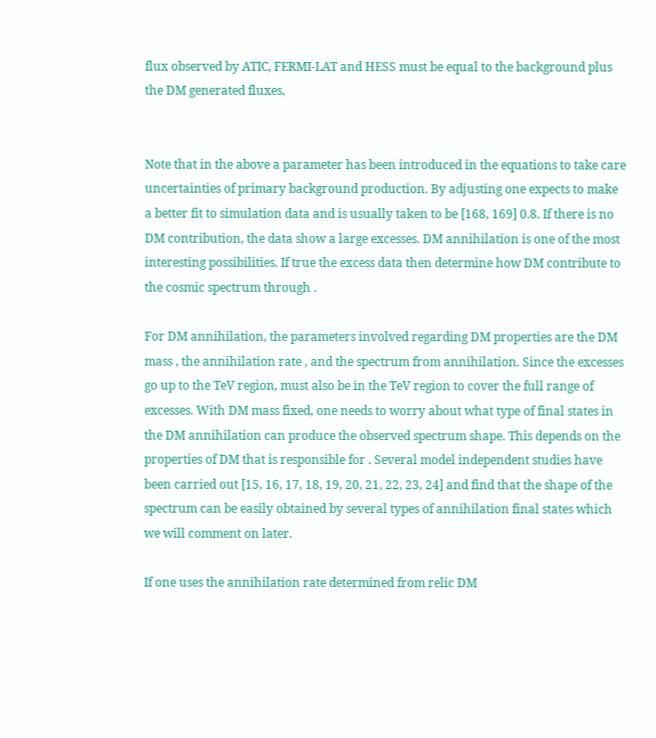flux observed by ATIC, FERMI-LAT and HESS must be equal to the background plus the DM generated fluxes,


Note that in the above a parameter has been introduced in the equations to take care uncertainties of primary background production. By adjusting one expects to make a better fit to simulation data and is usually taken to be [168, 169] 0.8. If there is no DM contribution, the data show a large excesses. DM annihilation is one of the most interesting possibilities. If true the excess data then determine how DM contribute to the cosmic spectrum through .

For DM annihilation, the parameters involved regarding DM properties are the DM mass , the annihilation rate , and the spectrum from annihilation. Since the excesses go up to the TeV region, must also be in the TeV region to cover the full range of excesses. With DM mass fixed, one needs to worry about what type of final states in the DM annihilation can produce the observed spectrum shape. This depends on the properties of DM that is responsible for . Several model independent studies have been carried out [15, 16, 17, 18, 19, 20, 21, 22, 23, 24] and find that the shape of the spectrum can be easily obtained by several types of annihilation final states which we will comment on later.

If one uses the annihilation rate determined from relic DM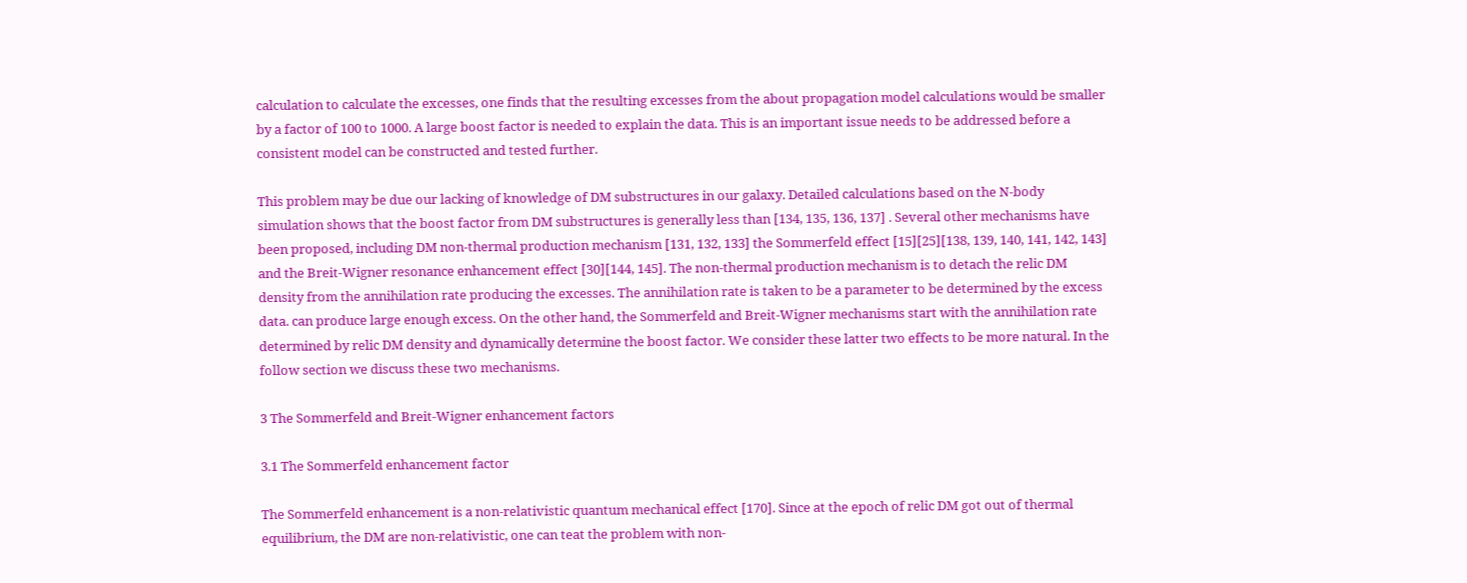calculation to calculate the excesses, one finds that the resulting excesses from the about propagation model calculations would be smaller by a factor of 100 to 1000. A large boost factor is needed to explain the data. This is an important issue needs to be addressed before a consistent model can be constructed and tested further.

This problem may be due our lacking of knowledge of DM substructures in our galaxy. Detailed calculations based on the N-body simulation shows that the boost factor from DM substructures is generally less than [134, 135, 136, 137] . Several other mechanisms have been proposed, including DM non-thermal production mechanism [131, 132, 133] the Sommerfeld effect [15][25][138, 139, 140, 141, 142, 143] and the Breit-Wigner resonance enhancement effect [30][144, 145]. The non-thermal production mechanism is to detach the relic DM density from the annihilation rate producing the excesses. The annihilation rate is taken to be a parameter to be determined by the excess data. can produce large enough excess. On the other hand, the Sommerfeld and Breit-Wigner mechanisms start with the annihilation rate determined by relic DM density and dynamically determine the boost factor. We consider these latter two effects to be more natural. In the follow section we discuss these two mechanisms.

3 The Sommerfeld and Breit-Wigner enhancement factors

3.1 The Sommerfeld enhancement factor

The Sommerfeld enhancement is a non-relativistic quantum mechanical effect [170]. Since at the epoch of relic DM got out of thermal equilibrium, the DM are non-relativistic, one can teat the problem with non-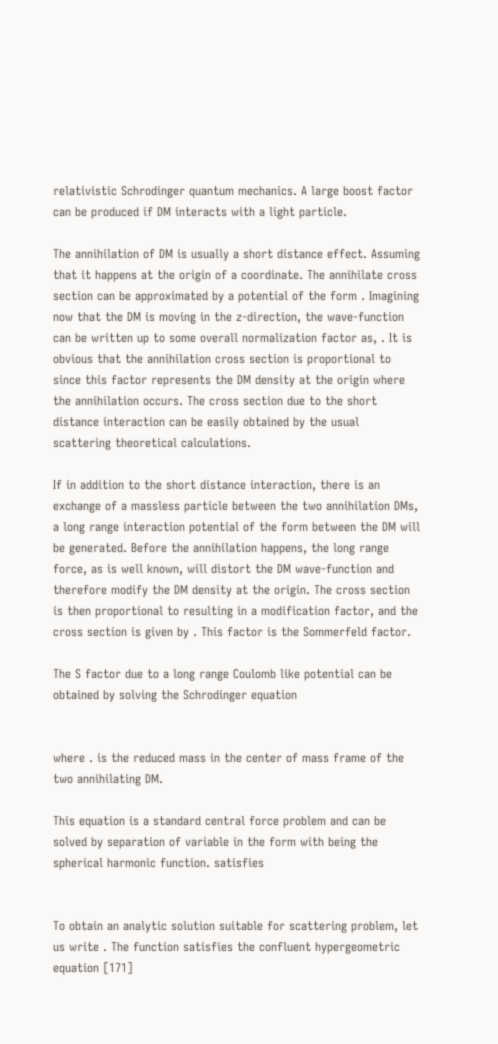relativistic Schrodinger quantum mechanics. A large boost factor can be produced if DM interacts with a light particle.

The annihilation of DM is usually a short distance effect. Assuming that it happens at the origin of a coordinate. The annihilate cross section can be approximated by a potential of the form . Imagining now that the DM is moving in the z-direction, the wave-function can be written up to some overall normalization factor as, . It is obvious that the annihilation cross section is proportional to since this factor represents the DM density at the origin where the annihilation occurs. The cross section due to the short distance interaction can be easily obtained by the usual scattering theoretical calculations.

If in addition to the short distance interaction, there is an exchange of a massless particle between the two annihilation DMs, a long range interaction potential of the form between the DM will be generated. Before the annihilation happens, the long range force, as is well known, will distort the DM wave-function and therefore modify the DM density at the origin. The cross section is then proportional to resulting in a modification factor, and the cross section is given by . This factor is the Sommerfeld factor.

The S factor due to a long range Coulomb like potential can be obtained by solving the Schrodinger equation


where . is the reduced mass in the center of mass frame of the two annihilating DM.

This equation is a standard central force problem and can be solved by separation of variable in the form with being the spherical harmonic function. satisfies


To obtain an analytic solution suitable for scattering problem, let us write . The function satisfies the confluent hypergeometric equation [171]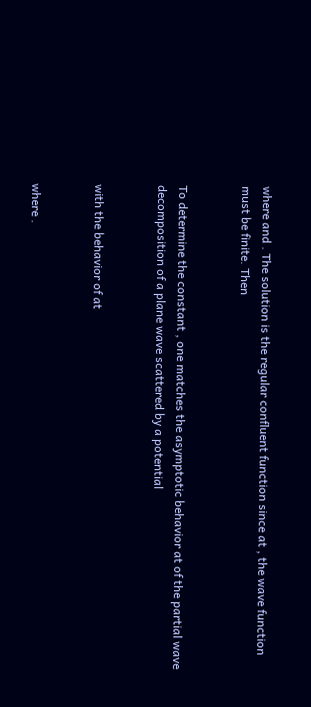where and . The solution is the regular confluent function since at , the wave function must be finite. Then


To determine the constant , one matches the asymptotic behavior at of the partial wave decomposition of a plane wave scattered by a potential


with the behavior of at


where .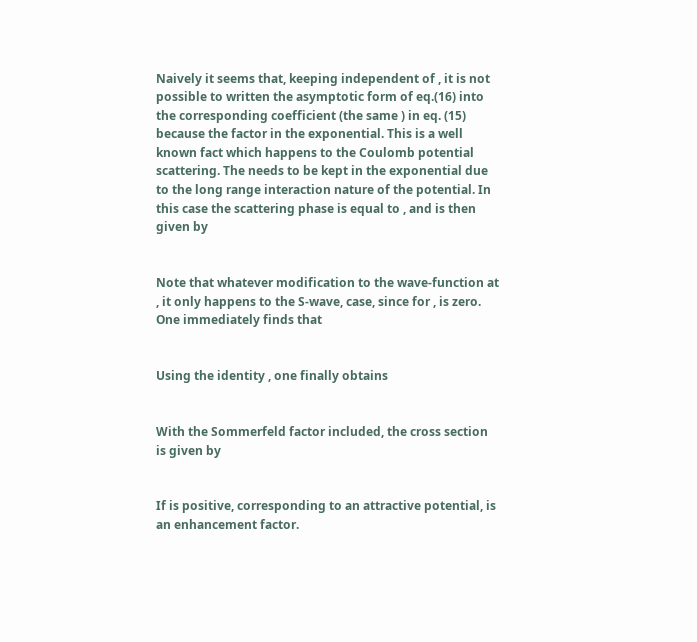Naively it seems that, keeping independent of , it is not possible to written the asymptotic form of eq.(16) into the corresponding coefficient (the same ) in eq. (15) because the factor in the exponential. This is a well known fact which happens to the Coulomb potential scattering. The needs to be kept in the exponential due to the long range interaction nature of the potential. In this case the scattering phase is equal to , and is then given by


Note that whatever modification to the wave-function at , it only happens to the S-wave, case, since for , is zero. One immediately finds that


Using the identity , one finally obtains


With the Sommerfeld factor included, the cross section is given by


If is positive, corresponding to an attractive potential, is an enhancement factor.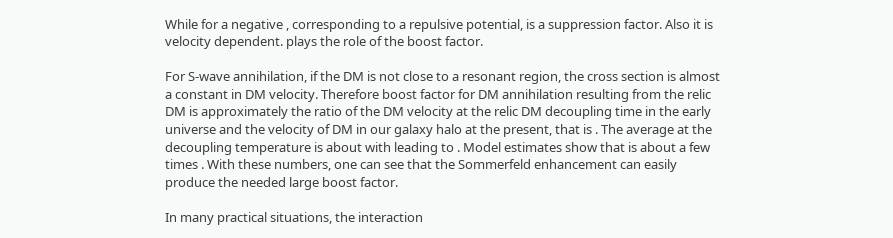While for a negative , corresponding to a repulsive potential, is a suppression factor. Also it is velocity dependent. plays the role of the boost factor.

For S-wave annihilation, if the DM is not close to a resonant region, the cross section is almost a constant in DM velocity. Therefore boost factor for DM annihilation resulting from the relic DM is approximately the ratio of the DM velocity at the relic DM decoupling time in the early universe and the velocity of DM in our galaxy halo at the present, that is . The average at the decoupling temperature is about with leading to . Model estimates show that is about a few times . With these numbers, one can see that the Sommerfeld enhancement can easily produce the needed large boost factor.

In many practical situations, the interaction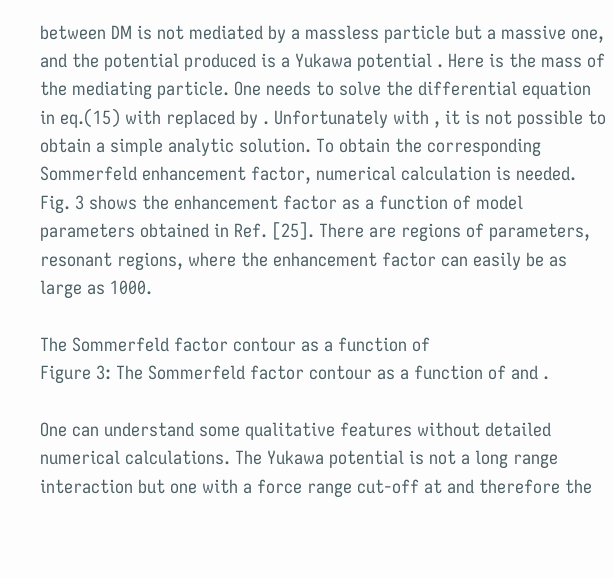between DM is not mediated by a massless particle but a massive one, and the potential produced is a Yukawa potential . Here is the mass of the mediating particle. One needs to solve the differential equation in eq.(15) with replaced by . Unfortunately with , it is not possible to obtain a simple analytic solution. To obtain the corresponding Sommerfeld enhancement factor, numerical calculation is needed. Fig. 3 shows the enhancement factor as a function of model parameters obtained in Ref. [25]. There are regions of parameters, resonant regions, where the enhancement factor can easily be as large as 1000.

The Sommerfeld factor contour as a function of
Figure 3: The Sommerfeld factor contour as a function of and .

One can understand some qualitative features without detailed numerical calculations. The Yukawa potential is not a long range interaction but one with a force range cut-off at and therefore the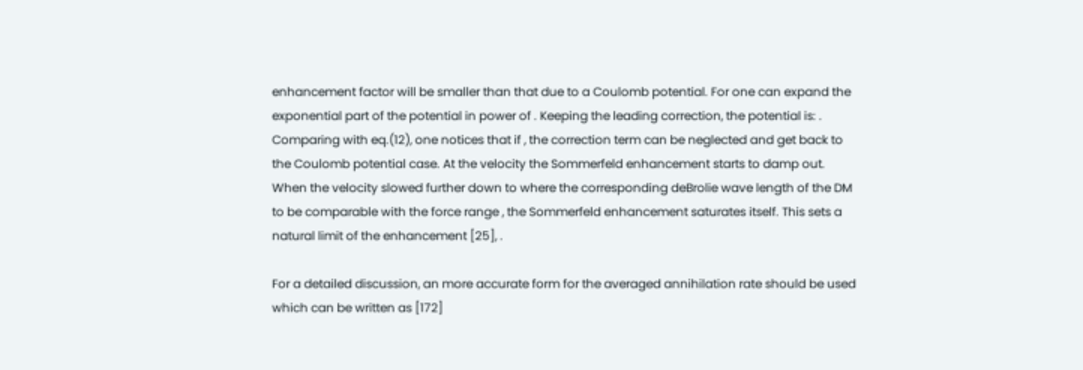enhancement factor will be smaller than that due to a Coulomb potential. For one can expand the exponential part of the potential in power of . Keeping the leading correction, the potential is: . Comparing with eq.(12), one notices that if , the correction term can be neglected and get back to the Coulomb potential case. At the velocity the Sommerfeld enhancement starts to damp out. When the velocity slowed further down to where the corresponding deBrolie wave length of the DM to be comparable with the force range , the Sommerfeld enhancement saturates itself. This sets a natural limit of the enhancement [25], .

For a detailed discussion, an more accurate form for the averaged annihilation rate should be used which can be written as [172]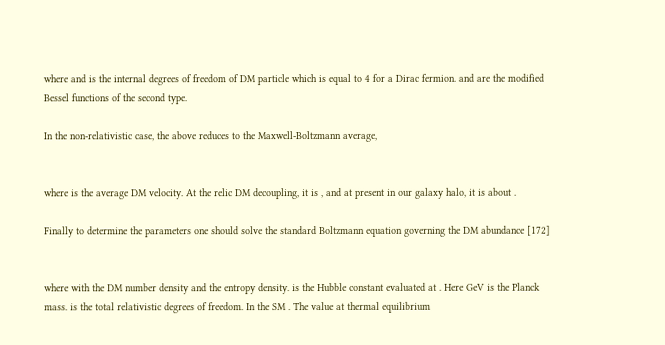where and is the internal degrees of freedom of DM particle which is equal to 4 for a Dirac fermion. and are the modified Bessel functions of the second type.

In the non-relativistic case, the above reduces to the Maxwell-Boltzmann average,


where is the average DM velocity. At the relic DM decoupling, it is , and at present in our galaxy halo, it is about .

Finally to determine the parameters one should solve the standard Boltzmann equation governing the DM abundance [172]


where with the DM number density and the entropy density. is the Hubble constant evaluated at . Here GeV is the Planck mass. is the total relativistic degrees of freedom. In the SM . The value at thermal equilibrium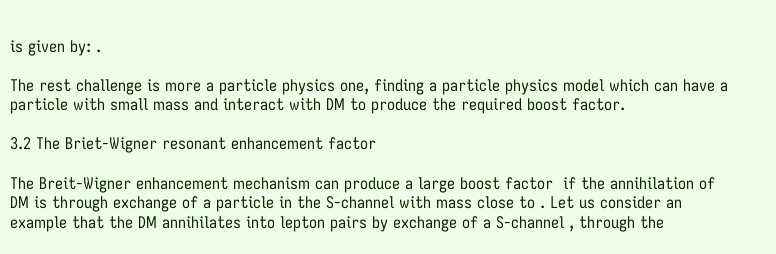is given by: .

The rest challenge is more a particle physics one, finding a particle physics model which can have a particle with small mass and interact with DM to produce the required boost factor.

3.2 The Briet-Wigner resonant enhancement factor

The Breit-Wigner enhancement mechanism can produce a large boost factor  if the annihilation of DM is through exchange of a particle in the S-channel with mass close to . Let us consider an example that the DM annihilates into lepton pairs by exchange of a S-channel , through the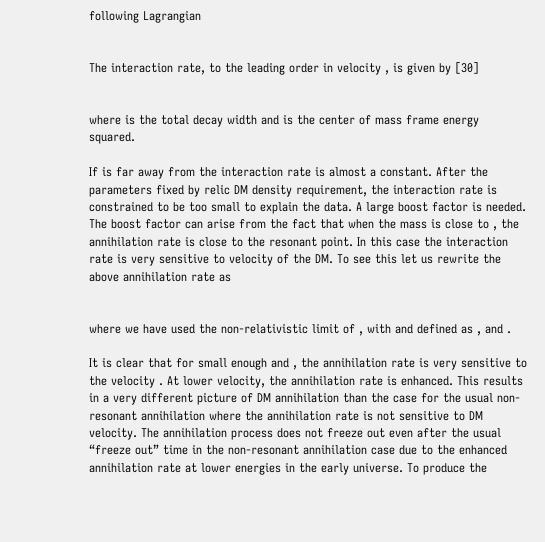following Lagrangian


The interaction rate, to the leading order in velocity , is given by [30]


where is the total decay width and is the center of mass frame energy squared.

If is far away from the interaction rate is almost a constant. After the parameters fixed by relic DM density requirement, the interaction rate is constrained to be too small to explain the data. A large boost factor is needed. The boost factor can arise from the fact that when the mass is close to , the annihilation rate is close to the resonant point. In this case the interaction rate is very sensitive to velocity of the DM. To see this let us rewrite the above annihilation rate as


where we have used the non-relativistic limit of , with and defined as , and .

It is clear that for small enough and , the annihilation rate is very sensitive to the velocity . At lower velocity, the annihilation rate is enhanced. This results in a very different picture of DM annihilation than the case for the usual non-resonant annihilation where the annihilation rate is not sensitive to DM velocity. The annihilation process does not freeze out even after the usual “freeze out” time in the non-resonant annihilation case due to the enhanced annihilation rate at lower energies in the early universe. To produce the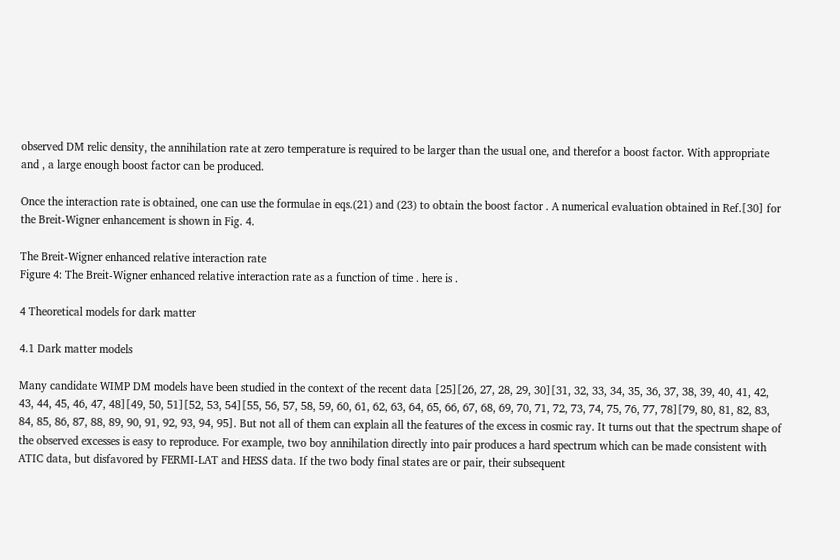observed DM relic density, the annihilation rate at zero temperature is required to be larger than the usual one, and therefor a boost factor. With appropriate and , a large enough boost factor can be produced.

Once the interaction rate is obtained, one can use the formulae in eqs.(21) and (23) to obtain the boost factor . A numerical evaluation obtained in Ref.[30] for the Breit-Wigner enhancement is shown in Fig. 4.

The Breit-Wigner enhanced relative interaction rate
Figure 4: The Breit-Wigner enhanced relative interaction rate as a function of time . here is .

4 Theoretical models for dark matter

4.1 Dark matter models

Many candidate WIMP DM models have been studied in the context of the recent data [25][26, 27, 28, 29, 30][31, 32, 33, 34, 35, 36, 37, 38, 39, 40, 41, 42, 43, 44, 45, 46, 47, 48][49, 50, 51][52, 53, 54][55, 56, 57, 58, 59, 60, 61, 62, 63, 64, 65, 66, 67, 68, 69, 70, 71, 72, 73, 74, 75, 76, 77, 78][79, 80, 81, 82, 83, 84, 85, 86, 87, 88, 89, 90, 91, 92, 93, 94, 95]. But not all of them can explain all the features of the excess in cosmic ray. It turns out that the spectrum shape of the observed excesses is easy to reproduce. For example, two boy annihilation directly into pair produces a hard spectrum which can be made consistent with ATIC data, but disfavored by FERMI-LAT and HESS data. If the two body final states are or pair, their subsequent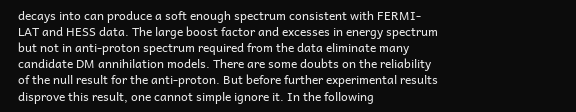decays into can produce a soft enough spectrum consistent with FERMI-LAT and HESS data. The large boost factor and excesses in energy spectrum but not in anti-proton spectrum required from the data eliminate many candidate DM annihilation models. There are some doubts on the reliability of the null result for the anti-proton. But before further experimental results disprove this result, one cannot simple ignore it. In the following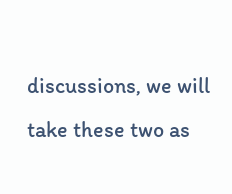discussions, we will take these two as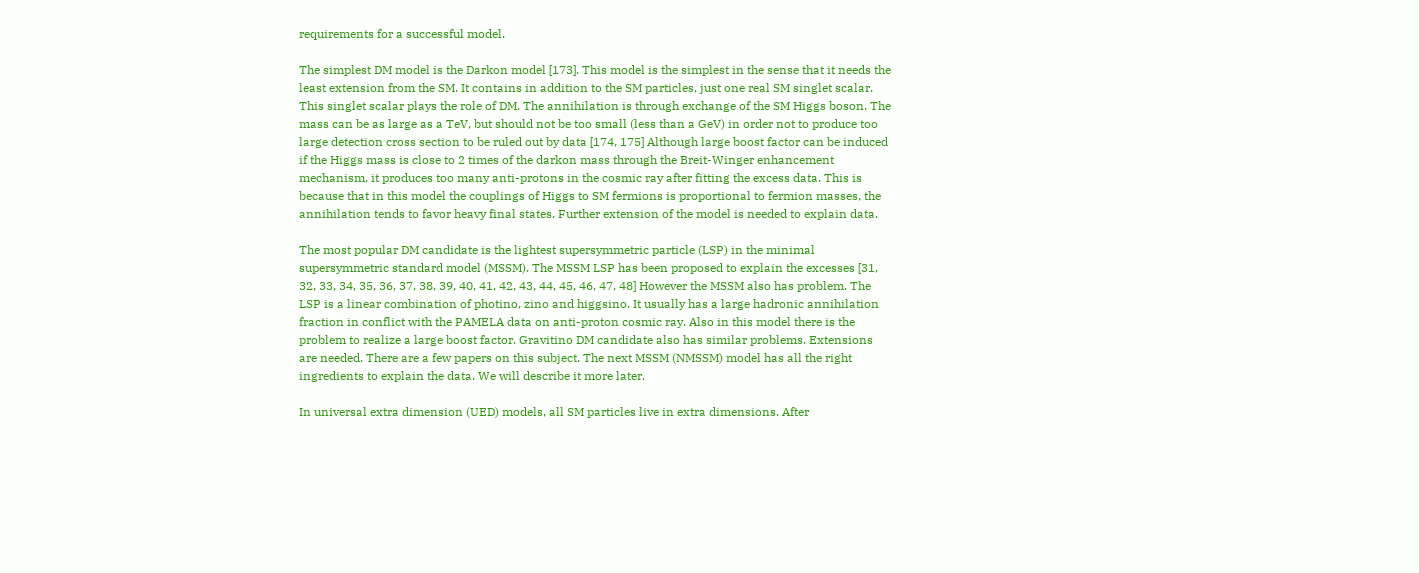requirements for a successful model.

The simplest DM model is the Darkon model [173]. This model is the simplest in the sense that it needs the least extension from the SM. It contains in addition to the SM particles, just one real SM singlet scalar. This singlet scalar plays the role of DM. The annihilation is through exchange of the SM Higgs boson. The mass can be as large as a TeV, but should not be too small (less than a GeV) in order not to produce too large detection cross section to be ruled out by data [174, 175] Although large boost factor can be induced if the Higgs mass is close to 2 times of the darkon mass through the Breit-Winger enhancement mechanism, it produces too many anti-protons in the cosmic ray after fitting the excess data. This is because that in this model the couplings of Higgs to SM fermions is proportional to fermion masses, the annihilation tends to favor heavy final states. Further extension of the model is needed to explain data.

The most popular DM candidate is the lightest supersymmetric particle (LSP) in the minimal supersymmetric standard model (MSSM). The MSSM LSP has been proposed to explain the excesses [31, 32, 33, 34, 35, 36, 37, 38, 39, 40, 41, 42, 43, 44, 45, 46, 47, 48] However the MSSM also has problem. The LSP is a linear combination of photino, zino and higgsino. It usually has a large hadronic annihilation fraction in conflict with the PAMELA data on anti-proton cosmic ray. Also in this model there is the problem to realize a large boost factor. Gravitino DM candidate also has similar problems. Extensions are needed. There are a few papers on this subject. The next MSSM (NMSSM) model has all the right ingredients to explain the data. We will describe it more later.

In universal extra dimension (UED) models, all SM particles live in extra dimensions. After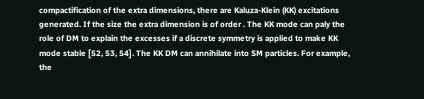compactification of the extra dimensions, there are Kaluza-Klein (KK) excitations generated. If the size the extra dimension is of order . The KK mode can paly the role of DM to explain the excesses if a discrete symmetry is applied to make KK mode stable [52, 53, 54]. The KK DM can annihilate into SM particles. For example, the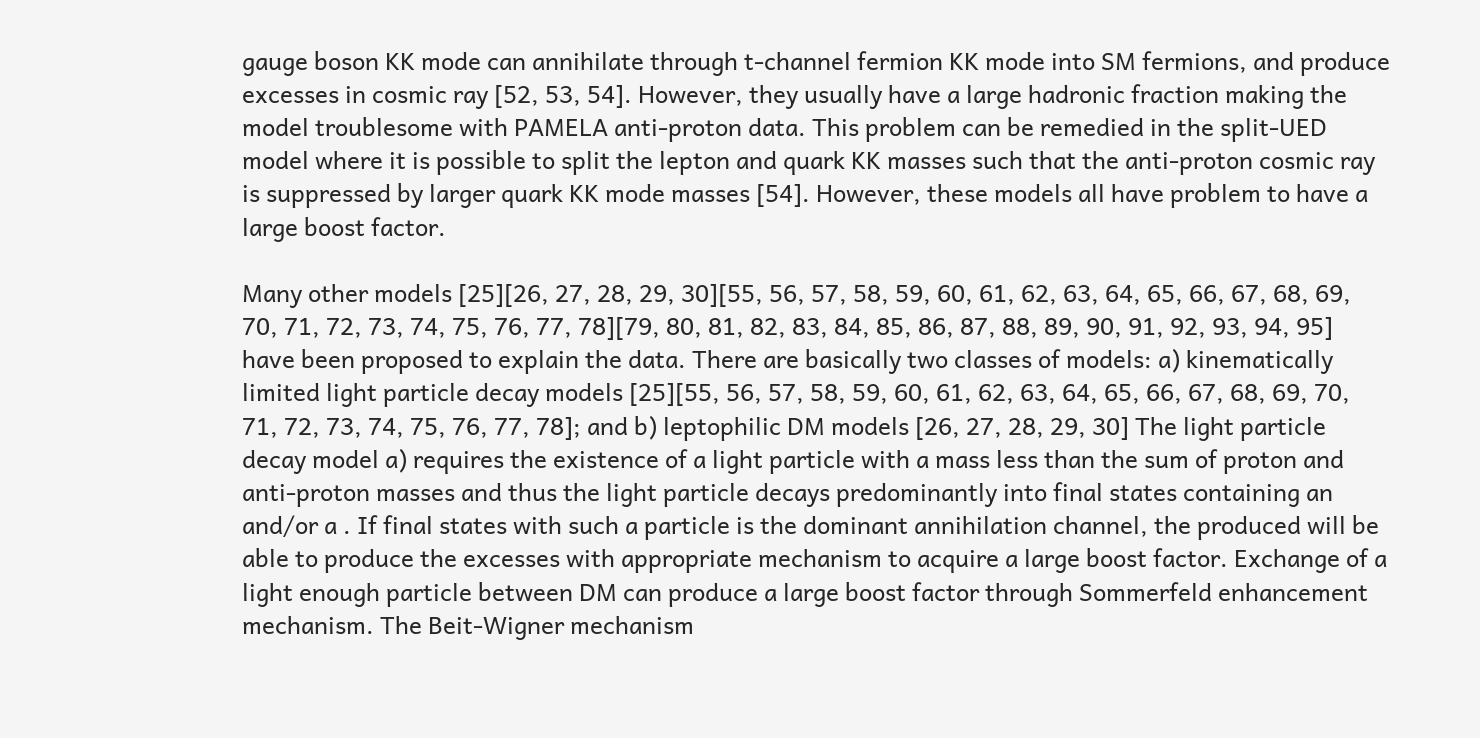gauge boson KK mode can annihilate through t-channel fermion KK mode into SM fermions, and produce excesses in cosmic ray [52, 53, 54]. However, they usually have a large hadronic fraction making the model troublesome with PAMELA anti-proton data. This problem can be remedied in the split-UED model where it is possible to split the lepton and quark KK masses such that the anti-proton cosmic ray is suppressed by larger quark KK mode masses [54]. However, these models all have problem to have a large boost factor.

Many other models [25][26, 27, 28, 29, 30][55, 56, 57, 58, 59, 60, 61, 62, 63, 64, 65, 66, 67, 68, 69, 70, 71, 72, 73, 74, 75, 76, 77, 78][79, 80, 81, 82, 83, 84, 85, 86, 87, 88, 89, 90, 91, 92, 93, 94, 95] have been proposed to explain the data. There are basically two classes of models: a) kinematically limited light particle decay models [25][55, 56, 57, 58, 59, 60, 61, 62, 63, 64, 65, 66, 67, 68, 69, 70, 71, 72, 73, 74, 75, 76, 77, 78]; and b) leptophilic DM models [26, 27, 28, 29, 30] The light particle decay model a) requires the existence of a light particle with a mass less than the sum of proton and anti-proton masses and thus the light particle decays predominantly into final states containing an and/or a . If final states with such a particle is the dominant annihilation channel, the produced will be able to produce the excesses with appropriate mechanism to acquire a large boost factor. Exchange of a light enough particle between DM can produce a large boost factor through Sommerfeld enhancement mechanism. The Beit-Wigner mechanism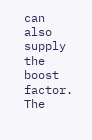can also supply the boost factor. The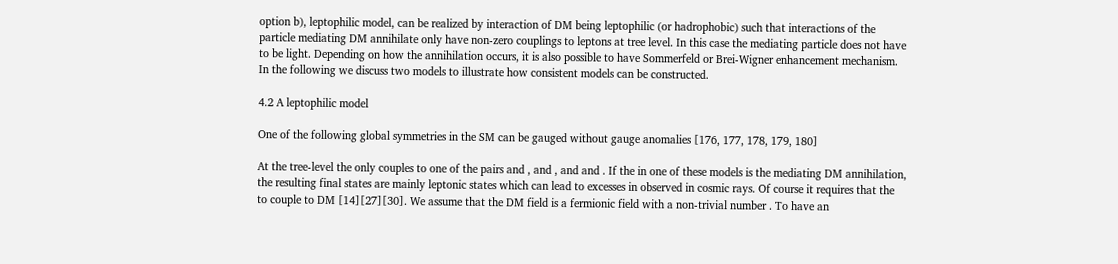option b), leptophilic model, can be realized by interaction of DM being leptophilic (or hadrophobic) such that interactions of the particle mediating DM annihilate only have non-zero couplings to leptons at tree level. In this case the mediating particle does not have to be light. Depending on how the annihilation occurs, it is also possible to have Sommerfeld or Brei-Wigner enhancement mechanism. In the following we discuss two models to illustrate how consistent models can be constructed.

4.2 A leptophilic model

One of the following global symmetries in the SM can be gauged without gauge anomalies [176, 177, 178, 179, 180]

At the tree-level the only couples to one of the pairs and , and , and and . If the in one of these models is the mediating DM annihilation, the resulting final states are mainly leptonic states which can lead to excesses in observed in cosmic rays. Of course it requires that the to couple to DM [14][27][30]. We assume that the DM field is a fermionic field with a non-trivial number . To have an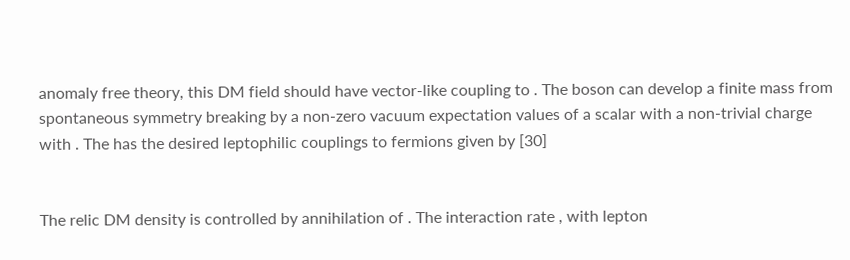anomaly free theory, this DM field should have vector-like coupling to . The boson can develop a finite mass from spontaneous symmetry breaking by a non-zero vacuum expectation values of a scalar with a non-trivial charge with . The has the desired leptophilic couplings to fermions given by [30]


The relic DM density is controlled by annihilation of . The interaction rate , with lepton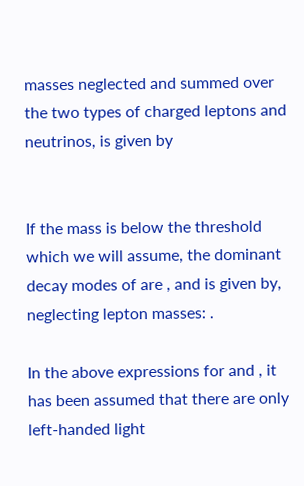masses neglected and summed over the two types of charged leptons and neutrinos, is given by


If the mass is below the threshold which we will assume, the dominant decay modes of are , and is given by, neglecting lepton masses: .

In the above expressions for and , it has been assumed that there are only left-handed light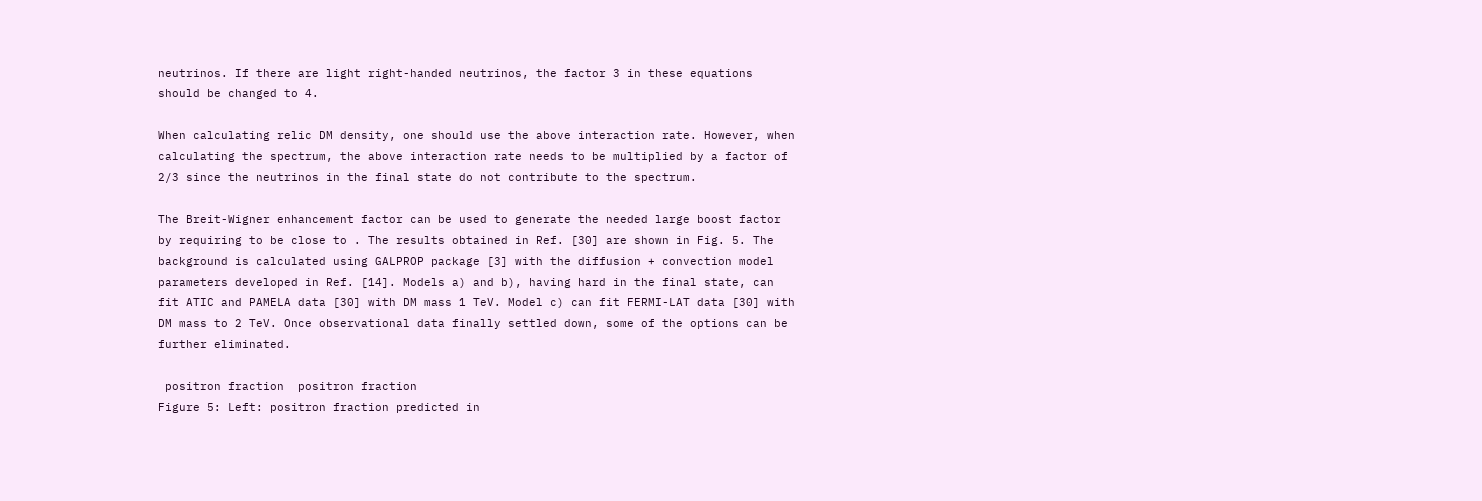neutrinos. If there are light right-handed neutrinos, the factor 3 in these equations should be changed to 4.

When calculating relic DM density, one should use the above interaction rate. However, when calculating the spectrum, the above interaction rate needs to be multiplied by a factor of 2/3 since the neutrinos in the final state do not contribute to the spectrum.

The Breit-Wigner enhancement factor can be used to generate the needed large boost factor by requiring to be close to . The results obtained in Ref. [30] are shown in Fig. 5. The background is calculated using GALPROP package [3] with the diffusion + convection model parameters developed in Ref. [14]. Models a) and b), having hard in the final state, can fit ATIC and PAMELA data [30] with DM mass 1 TeV. Model c) can fit FERMI-LAT data [30] with DM mass to 2 TeV. Once observational data finally settled down, some of the options can be further eliminated.

 positron fraction  positron fraction
Figure 5: Left: positron fraction predicted in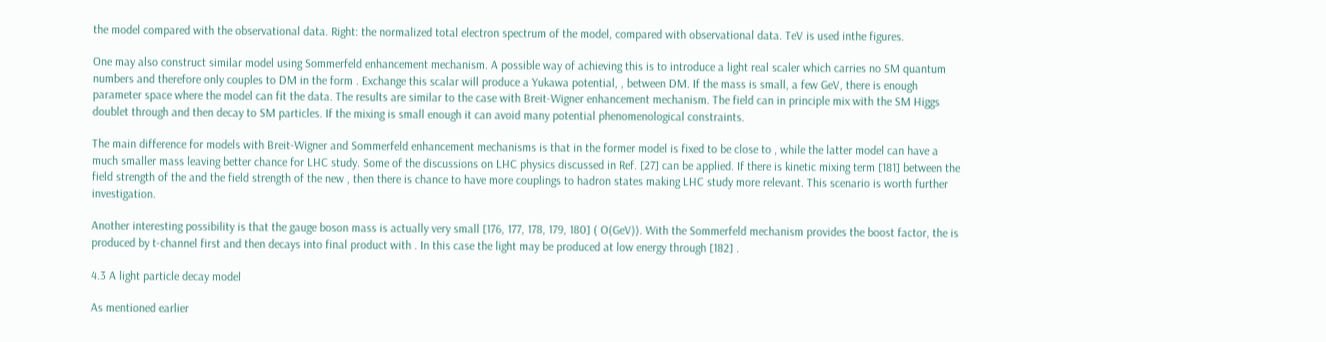the model compared with the observational data. Right: the normalized total electron spectrum of the model, compared with observational data. TeV is used inthe figures.

One may also construct similar model using Sommerfeld enhancement mechanism. A possible way of achieving this is to introduce a light real scaler which carries no SM quantum numbers and therefore only couples to DM in the form . Exchange this scalar will produce a Yukawa potential, , between DM. If the mass is small, a few GeV, there is enough parameter space where the model can fit the data. The results are similar to the case with Breit-Wigner enhancement mechanism. The field can in principle mix with the SM Higgs doublet through and then decay to SM particles. If the mixing is small enough it can avoid many potential phenomenological constraints.

The main difference for models with Breit-Wigner and Sommerfeld enhancement mechanisms is that in the former model is fixed to be close to , while the latter model can have a much smaller mass leaving better chance for LHC study. Some of the discussions on LHC physics discussed in Ref. [27] can be applied. If there is kinetic mixing term [181] between the field strength of the and the field strength of the new , then there is chance to have more couplings to hadron states making LHC study more relevant. This scenario is worth further investigation.

Another interesting possibility is that the gauge boson mass is actually very small [176, 177, 178, 179, 180] ( O(GeV)). With the Sommerfeld mechanism provides the boost factor, the is produced by t-channel first and then decays into final product with . In this case the light may be produced at low energy through [182] .

4.3 A light particle decay model

As mentioned earlier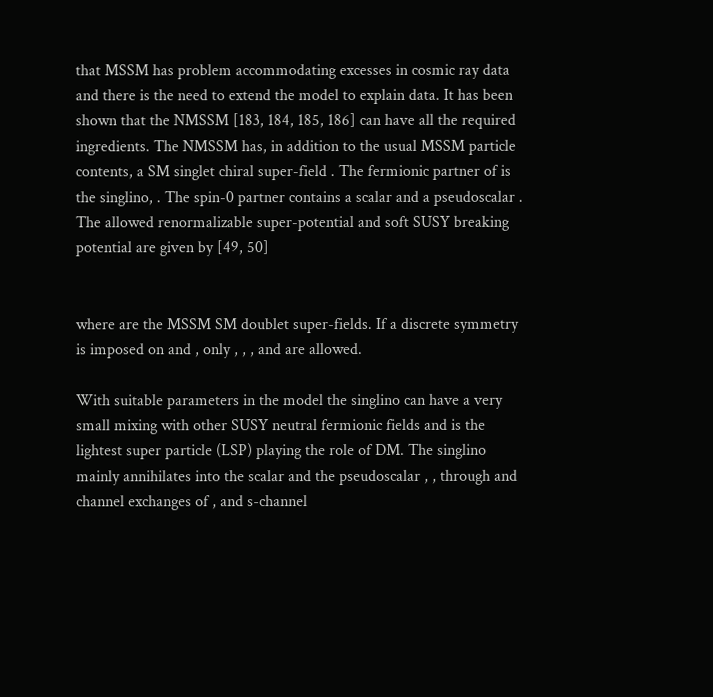that MSSM has problem accommodating excesses in cosmic ray data and there is the need to extend the model to explain data. It has been shown that the NMSSM [183, 184, 185, 186] can have all the required ingredients. The NMSSM has, in addition to the usual MSSM particle contents, a SM singlet chiral super-field . The fermionic partner of is the singlino, . The spin-0 partner contains a scalar and a pseudoscalar . The allowed renormalizable super-potential and soft SUSY breaking potential are given by [49, 50]


where are the MSSM SM doublet super-fields. If a discrete symmetry is imposed on and , only , , , and are allowed.

With suitable parameters in the model the singlino can have a very small mixing with other SUSY neutral fermionic fields and is the lightest super particle (LSP) playing the role of DM. The singlino mainly annihilates into the scalar and the pseudoscalar , , through and channel exchanges of , and s-channel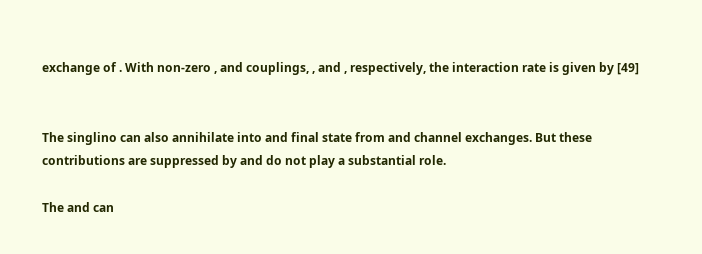exchange of . With non-zero , and couplings, , and , respectively, the interaction rate is given by [49]


The singlino can also annihilate into and final state from and channel exchanges. But these contributions are suppressed by and do not play a substantial role.

The and can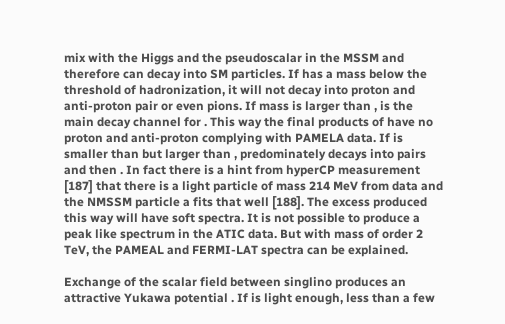mix with the Higgs and the pseudoscalar in the MSSM and therefore can decay into SM particles. If has a mass below the threshold of hadronization, it will not decay into proton and anti-proton pair or even pions. If mass is larger than , is the main decay channel for . This way the final products of have no proton and anti-proton complying with PAMELA data. If is smaller than but larger than , predominately decays into pairs and then . In fact there is a hint from hyperCP measurement [187] that there is a light particle of mass 214 MeV from data and the NMSSM particle a fits that well [188]. The excess produced this way will have soft spectra. It is not possible to produce a peak like spectrum in the ATIC data. But with mass of order 2 TeV, the PAMEAL and FERMI-LAT spectra can be explained.

Exchange of the scalar field between singlino produces an attractive Yukawa potential . If is light enough, less than a few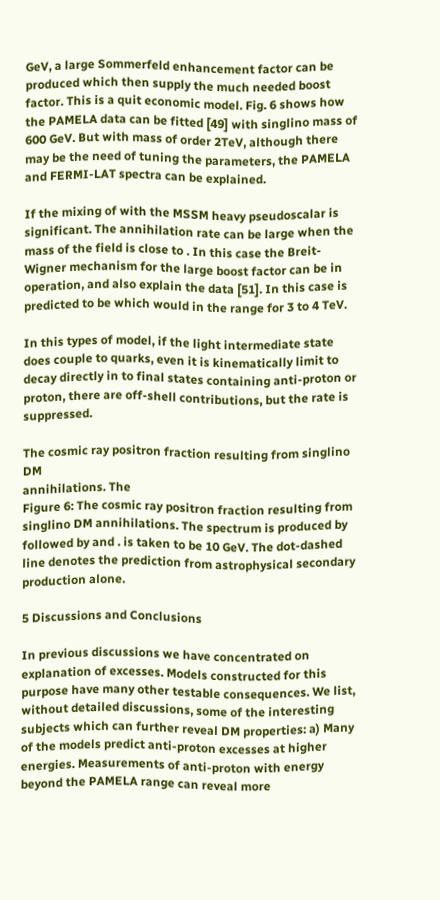GeV, a large Sommerfeld enhancement factor can be produced which then supply the much needed boost factor. This is a quit economic model. Fig. 6 shows how the PAMELA data can be fitted [49] with singlino mass of 600 GeV. But with mass of order 2TeV, although there may be the need of tuning the parameters, the PAMELA and FERMI-LAT spectra can be explained.

If the mixing of with the MSSM heavy pseudoscalar is significant. The annihilation rate can be large when the mass of the field is close to . In this case the Breit-Wigner mechanism for the large boost factor can be in operation, and also explain the data [51]. In this case is predicted to be which would in the range for 3 to 4 TeV.

In this types of model, if the light intermediate state does couple to quarks, even it is kinematically limit to decay directly in to final states containing anti-proton or proton, there are off-shell contributions, but the rate is suppressed.

The cosmic ray positron fraction resulting from singlino DM
annihilations. The
Figure 6: The cosmic ray positron fraction resulting from singlino DM annihilations. The spectrum is produced by followed by and . is taken to be 10 GeV. The dot-dashed line denotes the prediction from astrophysical secondary production alone.

5 Discussions and Conclusions

In previous discussions we have concentrated on explanation of excesses. Models constructed for this purpose have many other testable consequences. We list, without detailed discussions, some of the interesting subjects which can further reveal DM properties: a) Many of the models predict anti-proton excesses at higher energies. Measurements of anti-proton with energy beyond the PAMELA range can reveal more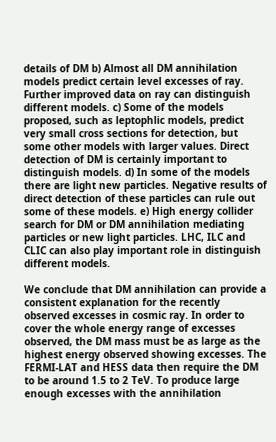details of DM b) Almost all DM annihilation models predict certain level excesses of ray. Further improved data on ray can distinguish different models. c) Some of the models proposed, such as leptophlic models, predict very small cross sections for detection, but some other models with larger values. Direct detection of DM is certainly important to distinguish models. d) In some of the models there are light new particles. Negative results of direct detection of these particles can rule out some of these models. e) High energy collider search for DM or DM annihilation mediating particles or new light particles. LHC, ILC and CLIC can also play important role in distinguish different models.

We conclude that DM annihilation can provide a consistent explanation for the recently observed excesses in cosmic ray. In order to cover the whole energy range of excesses observed, the DM mass must be as large as the highest energy observed showing excesses. The FERMI-LAT and HESS data then require the DM to be around 1.5 to 2 TeV. To produce large enough excesses with the annihilation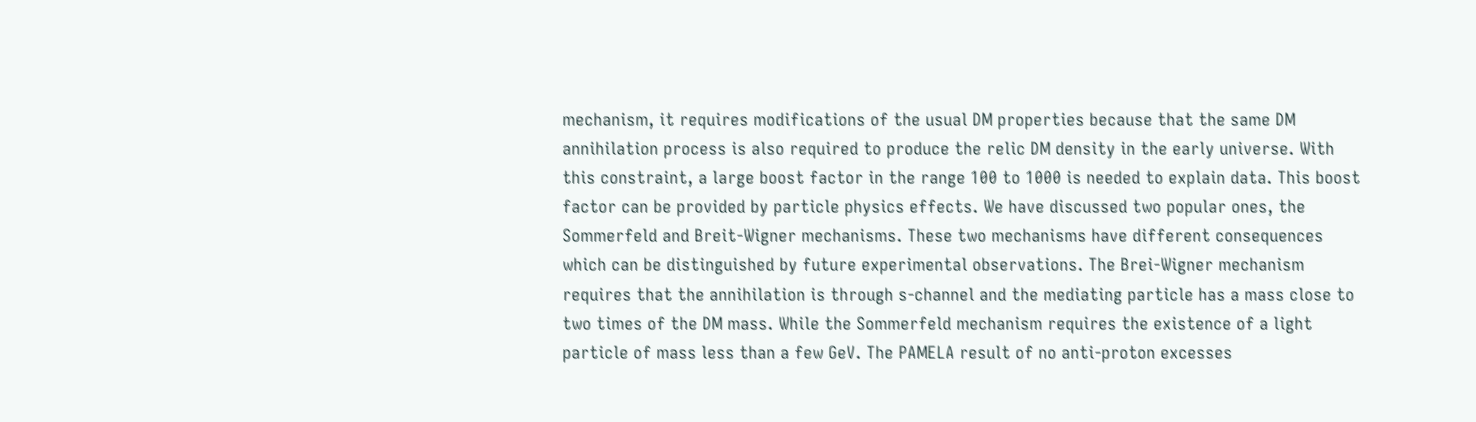mechanism, it requires modifications of the usual DM properties because that the same DM annihilation process is also required to produce the relic DM density in the early universe. With this constraint, a large boost factor in the range 100 to 1000 is needed to explain data. This boost factor can be provided by particle physics effects. We have discussed two popular ones, the Sommerfeld and Breit-Wigner mechanisms. These two mechanisms have different consequences which can be distinguished by future experimental observations. The Brei-Wigner mechanism requires that the annihilation is through s-channel and the mediating particle has a mass close to two times of the DM mass. While the Sommerfeld mechanism requires the existence of a light particle of mass less than a few GeV. The PAMELA result of no anti-proton excesses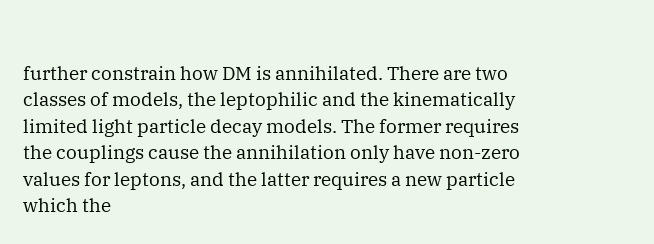further constrain how DM is annihilated. There are two classes of models, the leptophilic and the kinematically limited light particle decay models. The former requires the couplings cause the annihilation only have non-zero values for leptons, and the latter requires a new particle which the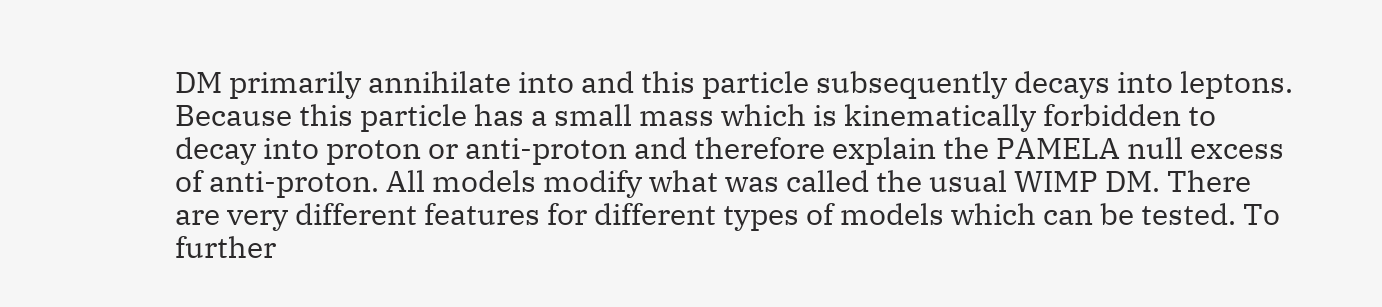DM primarily annihilate into and this particle subsequently decays into leptons. Because this particle has a small mass which is kinematically forbidden to decay into proton or anti-proton and therefore explain the PAMELA null excess of anti-proton. All models modify what was called the usual WIMP DM. There are very different features for different types of models which can be tested. To further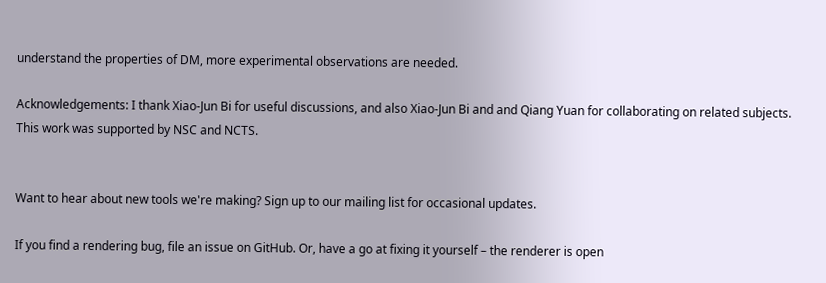understand the properties of DM, more experimental observations are needed.

Acknowledgements: I thank Xiao-Jun Bi for useful discussions, and also Xiao-Jun Bi and and Qiang Yuan for collaborating on related subjects. This work was supported by NSC and NCTS.


Want to hear about new tools we're making? Sign up to our mailing list for occasional updates.

If you find a rendering bug, file an issue on GitHub. Or, have a go at fixing it yourself – the renderer is open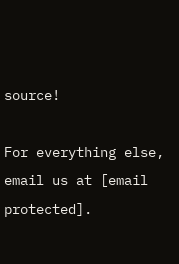source!

For everything else, email us at [email protected].